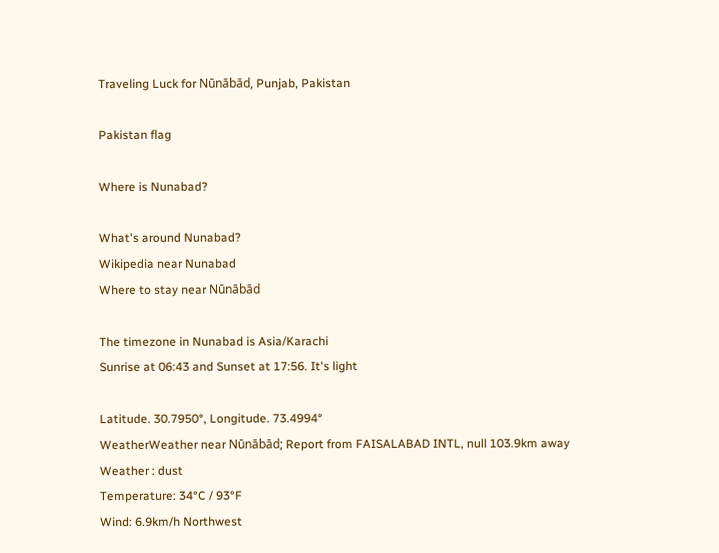Traveling Luck for Nūnābād, Punjab, Pakistan

Pakistan flag

Where is Nunabad?

What's around Nunabad?
Wikipedia near Nunabad
Where to stay near Nūnābād

The timezone in Nunabad is Asia/Karachi
Sunrise at 06:43 and Sunset at 17:56. It's light

Latitude. 30.7950°, Longitude. 73.4994°
WeatherWeather near Nūnābād; Report from FAISALABAD INTL, null 103.9km away
Weather : dust
Temperature: 34°C / 93°F
Wind: 6.9km/h Northwest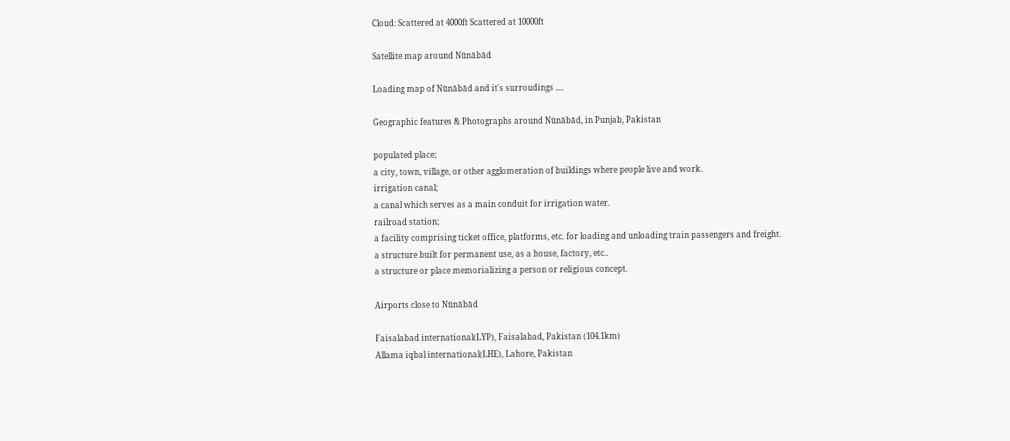Cloud: Scattered at 4000ft Scattered at 10000ft

Satellite map around Nūnābād

Loading map of Nūnābād and it's surroudings ....

Geographic features & Photographs around Nūnābād, in Punjab, Pakistan

populated place;
a city, town, village, or other agglomeration of buildings where people live and work.
irrigation canal;
a canal which serves as a main conduit for irrigation water.
railroad station;
a facility comprising ticket office, platforms, etc. for loading and unloading train passengers and freight.
a structure built for permanent use, as a house, factory, etc..
a structure or place memorializing a person or religious concept.

Airports close to Nūnābād

Faisalabad international(LYP), Faisalabad, Pakistan (104.1km)
Allama iqbal international(LHE), Lahore, Pakistan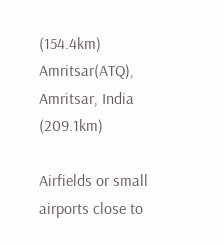(154.4km)
Amritsar(ATQ), Amritsar, India (209.1km)

Airfields or small airports close to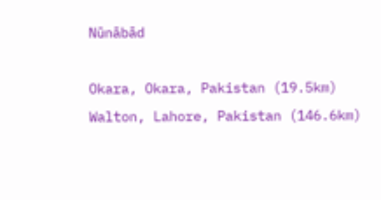Nūnābād

Okara, Okara, Pakistan (19.5km)
Walton, Lahore, Pakistan (146.6km)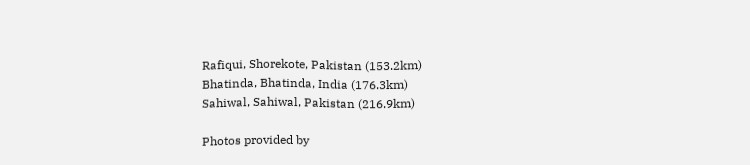Rafiqui, Shorekote, Pakistan (153.2km)
Bhatinda, Bhatinda, India (176.3km)
Sahiwal, Sahiwal, Pakistan (216.9km)

Photos provided by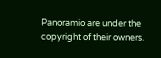Panoramio are under the copyright of their owners.